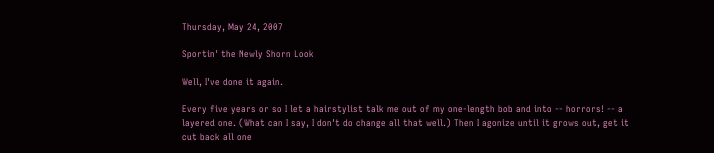Thursday, May 24, 2007

Sportin' the Newly Shorn Look

Well, I've done it again.

Every five years or so I let a hairstylist talk me out of my one-length bob and into -- horrors! -- a layered one. (What can I say, I don't do change all that well.) Then I agonize until it grows out, get it cut back all one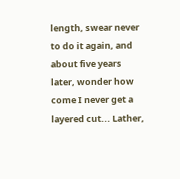length, swear never to do it again, and about five years later, wonder how come I never get a layered cut... Lather,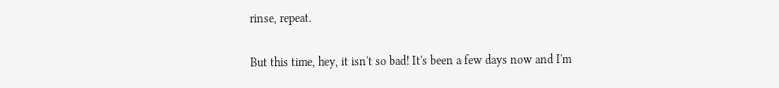rinse, repeat.

But this time, hey, it isn't so bad! It's been a few days now and I'm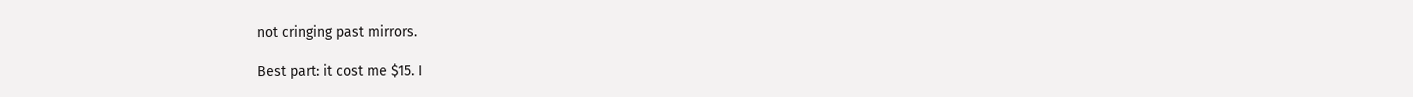not cringing past mirrors.

Best part: it cost me $15. I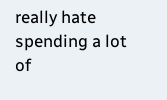really hate spending a lot of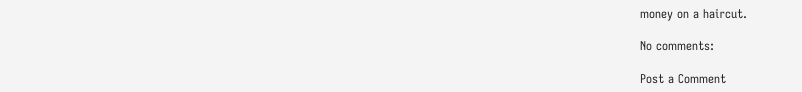money on a haircut.

No comments:

Post a Comment